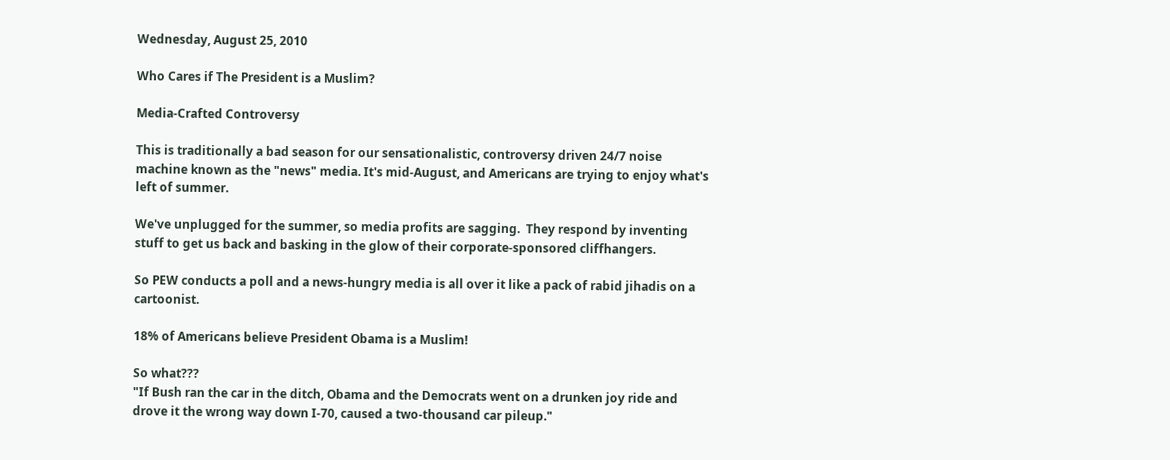Wednesday, August 25, 2010

Who Cares if The President is a Muslim?

Media-Crafted Controversy

This is traditionally a bad season for our sensationalistic, controversy driven 24/7 noise machine known as the "news" media. It's mid-August, and Americans are trying to enjoy what's left of summer.

We've unplugged for the summer, so media profits are sagging.  They respond by inventing stuff to get us back and basking in the glow of their corporate-sponsored cliffhangers.

So PEW conducts a poll and a news-hungry media is all over it like a pack of rabid jihadis on a cartoonist.

18% of Americans believe President Obama is a Muslim!

So what???
"If Bush ran the car in the ditch, Obama and the Democrats went on a drunken joy ride and drove it the wrong way down I-70, caused a two-thousand car pileup."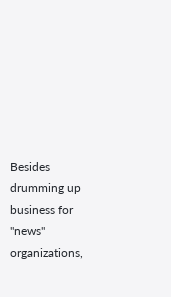Besides drumming up business for "news" organizations,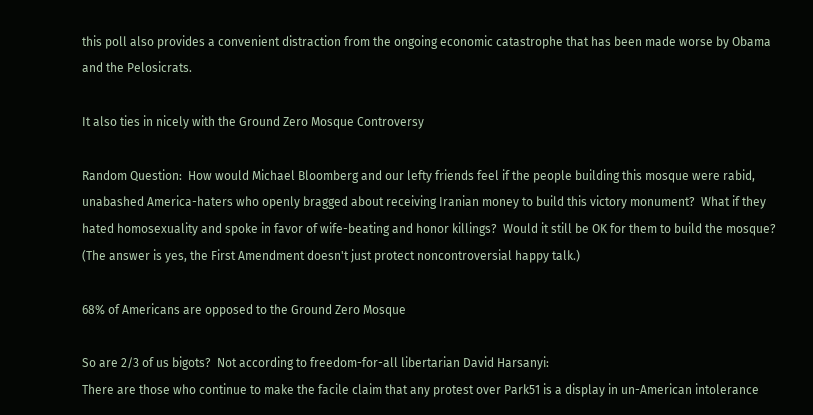this poll also provides a convenient distraction from the ongoing economic catastrophe that has been made worse by Obama and the Pelosicrats.

It also ties in nicely with the Ground Zero Mosque Controversy

Random Question:  How would Michael Bloomberg and our lefty friends feel if the people building this mosque were rabid, unabashed America-haters who openly bragged about receiving Iranian money to build this victory monument?  What if they hated homosexuality and spoke in favor of wife-beating and honor killings?  Would it still be OK for them to build the mosque?  (The answer is yes, the First Amendment doesn't just protect noncontroversial happy talk.)

68% of Americans are opposed to the Ground Zero Mosque

So are 2/3 of us bigots?  Not according to freedom-for-all libertarian David Harsanyi:
There are those who continue to make the facile claim that any protest over Park51 is a display in un-American intolerance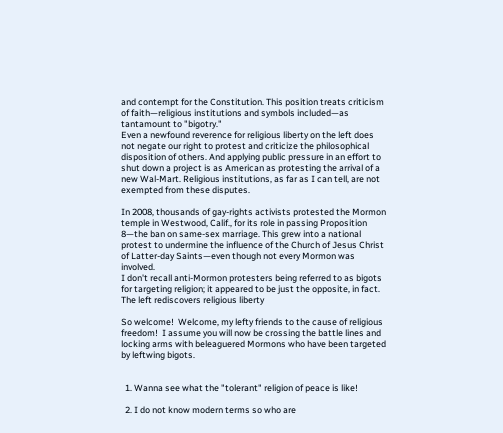and contempt for the Constitution. This position treats criticism of faith—religious institutions and symbols included—as tantamount to "bigotry."
Even a newfound reverence for religious liberty on the left does not negate our right to protest and criticize the philosophical disposition of others. And applying public pressure in an effort to shut down a project is as American as protesting the arrival of a new Wal-Mart. Religious institutions, as far as I can tell, are not exempted from these disputes.

In 2008, thousands of gay-rights activists protested the Mormon temple in Westwood, Calif., for its role in passing Proposition 8—the ban on same-sex marriage. This grew into a national protest to undermine the influence of the Church of Jesus Christ of Latter-day Saints—even though not every Mormon was involved.
I don't recall anti-Mormon protesters being referred to as bigots for targeting religion; it appeared to be just the opposite, in fact.
The left rediscovers religious liberty

So welcome!  Welcome, my lefty friends to the cause of religious freedom!  I assume you will now be crossing the battle lines and locking arms with beleaguered Mormons who have been targeted by leftwing bigots.


  1. Wanna see what the "tolerant" religion of peace is like!

  2. I do not know modern terms so who are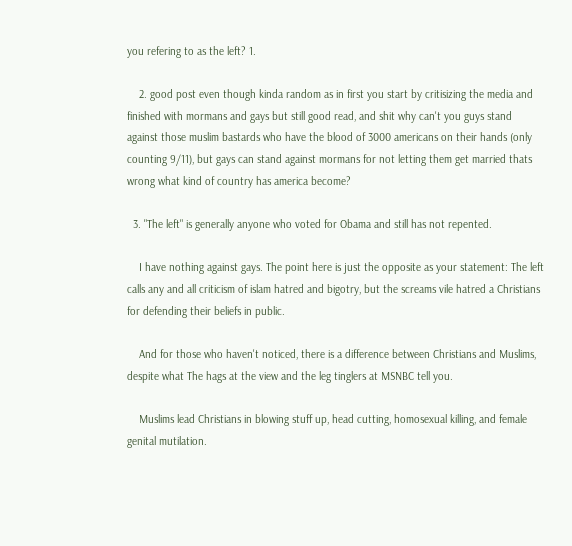you refering to as the left? 1.

    2. good post even though kinda random as in first you start by critisizing the media and finished with mormans and gays but still good read, and shit why can't you guys stand against those muslim bastards who have the blood of 3000 americans on their hands (only counting 9/11), but gays can stand against mormans for not letting them get married thats wrong what kind of country has america become?

  3. "The left" is generally anyone who voted for Obama and still has not repented.

    I have nothing against gays. The point here is just the opposite as your statement: The left calls any and all criticism of islam hatred and bigotry, but the screams vile hatred a Christians for defending their beliefs in public.

    And for those who haven't noticed, there is a difference between Christians and Muslims, despite what The hags at the view and the leg tinglers at MSNBC tell you.

    Muslims lead Christians in blowing stuff up, head cutting, homosexual killing, and female genital mutilation.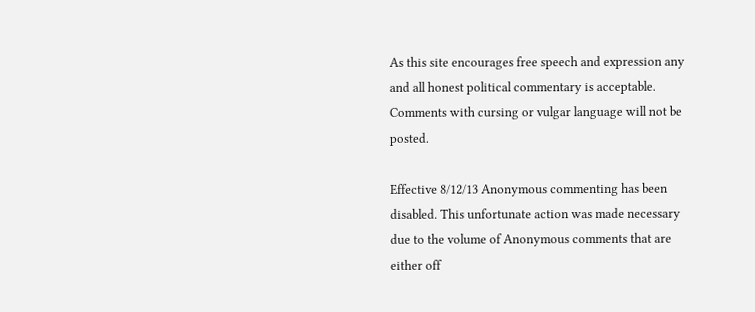As this site encourages free speech and expression any and all honest political commentary is acceptable. Comments with cursing or vulgar language will not be posted.

Effective 8/12/13 Anonymous commenting has been disabled. This unfortunate action was made necessary due to the volume of Anonymous comments that are either off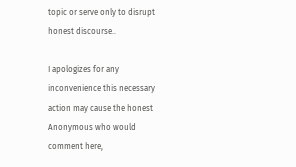topic or serve only to disrupt honest discourse..

I apologizes for any inconvenience this necessary action may cause the honest Anonymous who would comment here,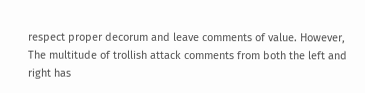respect proper decorum and leave comments of value. However, The multitude of trollish attack comments from both the left and right has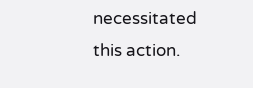necessitated this action.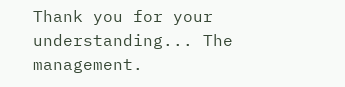Thank you for your understanding... The management.